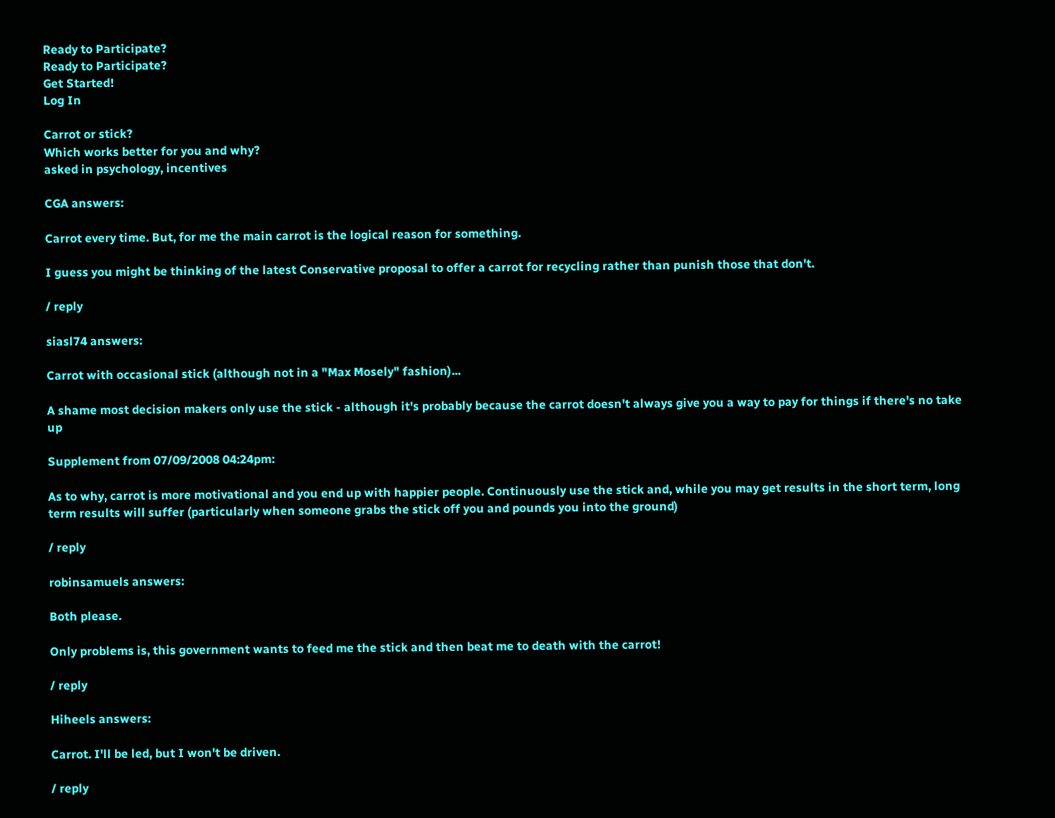Ready to Participate?
Ready to Participate?
Get Started!
Log In

Carrot or stick?
Which works better for you and why?
asked in psychology, incentives

CGA answers:

Carrot every time. But, for me the main carrot is the logical reason for something.

I guess you might be thinking of the latest Conservative proposal to offer a carrot for recycling rather than punish those that don't.

/ reply

siasl74 answers:

Carrot with occasional stick (although not in a "Max Mosely" fashion)...

A shame most decision makers only use the stick - although it's probably because the carrot doesn't always give you a way to pay for things if there's no take up

Supplement from 07/09/2008 04:24pm:

As to why, carrot is more motivational and you end up with happier people. Continuously use the stick and, while you may get results in the short term, long term results will suffer (particularly when someone grabs the stick off you and pounds you into the ground)

/ reply

robinsamuels answers:

Both please.

Only problems is, this government wants to feed me the stick and then beat me to death with the carrot!

/ reply

Hiheels answers:

Carrot. I'll be led, but I won't be driven.

/ reply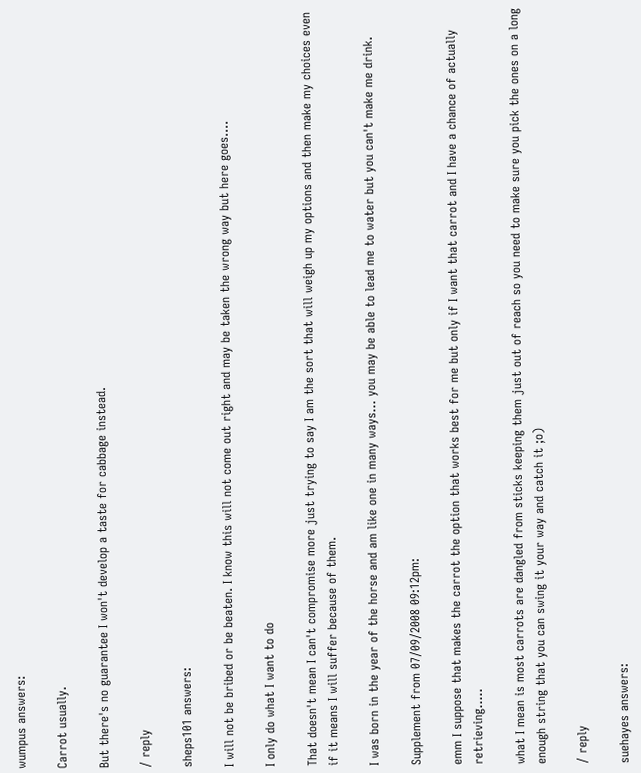wumpus answers:

Carrot usually.

But there's no guarantee I won't develop a taste for cabbage instead.

/ reply

sheps101 answers:

I will not be bribed or be beaten. I know this will not come out right and may be taken the wrong way but here goes....

I only do what I want to do

That doesn't mean I can't compromise more just trying to say I am the sort that will weigh up my options and then make my choices even if it means I will suffer because of them.

I was born in the year of the horse and am like one in many ways... you may be able to lead me to water but you can't make me drink.

Supplement from 07/09/2008 09:12pm:

emm I suppose that makes the carrot the option that works best for me but only if I want that carrot and I have a chance of actually retrieving.....

what I mean is most carrots are dangled from sticks keeping them just out of reach so you need to make sure you pick the ones on a long enough string that you can swing it your way and catch it ;o)

/ reply

suehayes answers: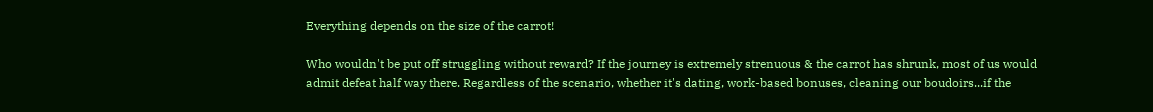Everything depends on the size of the carrot!

Who wouldn't be put off struggling without reward? If the journey is extremely strenuous & the carrot has shrunk, most of us would admit defeat half way there. Regardless of the scenario, whether it's dating, work-based bonuses, cleaning our boudoirs...if the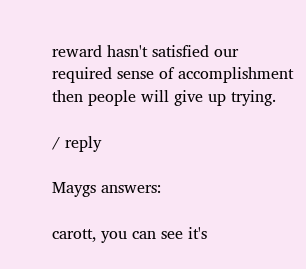reward hasn't satisfied our required sense of accomplishment then people will give up trying.

/ reply

Maygs answers:

carott, you can see it's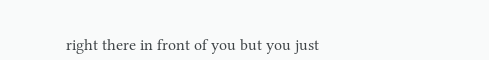right there in front of you but you just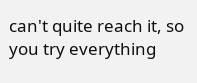can't quite reach it, so you try everything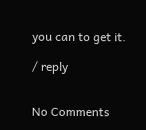you can to get it.

/ reply


No Comments